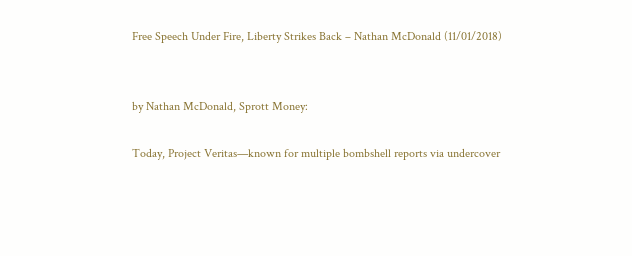Free Speech Under Fire, Liberty Strikes Back – Nathan McDonald (11/01/2018)


by Nathan McDonald, Sprott Money:

Today, Project Veritas—known for multiple bombshell reports via undercover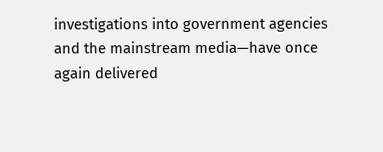investigations into government agencies and the mainstream media—have once again delivered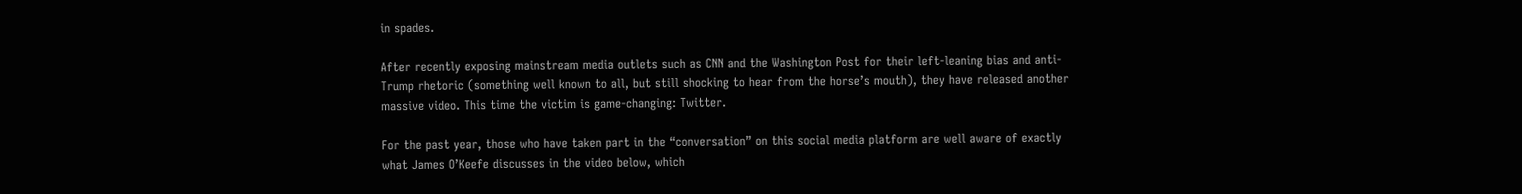in spades.

After recently exposing mainstream media outlets such as CNN and the Washington Post for their left-leaning bias and anti-Trump rhetoric (something well known to all, but still shocking to hear from the horse’s mouth), they have released another massive video. This time the victim is game-changing: Twitter.

For the past year, those who have taken part in the “conversation” on this social media platform are well aware of exactly what James O’Keefe discusses in the video below, which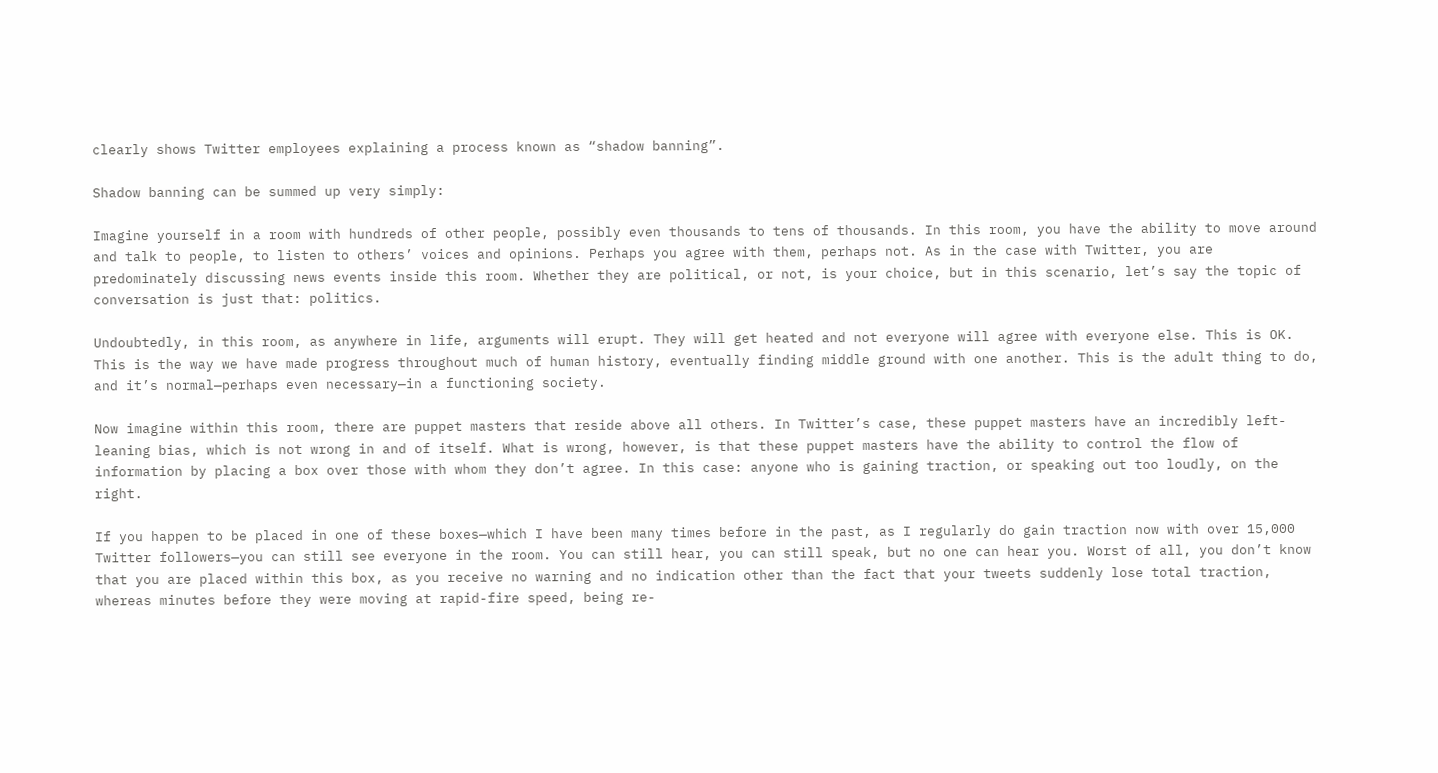clearly shows Twitter employees explaining a process known as “shadow banning”.

Shadow banning can be summed up very simply:

Imagine yourself in a room with hundreds of other people, possibly even thousands to tens of thousands. In this room, you have the ability to move around and talk to people, to listen to others’ voices and opinions. Perhaps you agree with them, perhaps not. As in the case with Twitter, you are predominately discussing news events inside this room. Whether they are political, or not, is your choice, but in this scenario, let’s say the topic of conversation is just that: politics.

Undoubtedly, in this room, as anywhere in life, arguments will erupt. They will get heated and not everyone will agree with everyone else. This is OK. This is the way we have made progress throughout much of human history, eventually finding middle ground with one another. This is the adult thing to do, and it’s normal—perhaps even necessary—in a functioning society.

Now imagine within this room, there are puppet masters that reside above all others. In Twitter’s case, these puppet masters have an incredibly left-leaning bias, which is not wrong in and of itself. What is wrong, however, is that these puppet masters have the ability to control the flow of information by placing a box over those with whom they don’t agree. In this case: anyone who is gaining traction, or speaking out too loudly, on the right.

If you happen to be placed in one of these boxes—which I have been many times before in the past, as I regularly do gain traction now with over 15,000 Twitter followers—you can still see everyone in the room. You can still hear, you can still speak, but no one can hear you. Worst of all, you don’t know that you are placed within this box, as you receive no warning and no indication other than the fact that your tweets suddenly lose total traction, whereas minutes before they were moving at rapid-fire speed, being re-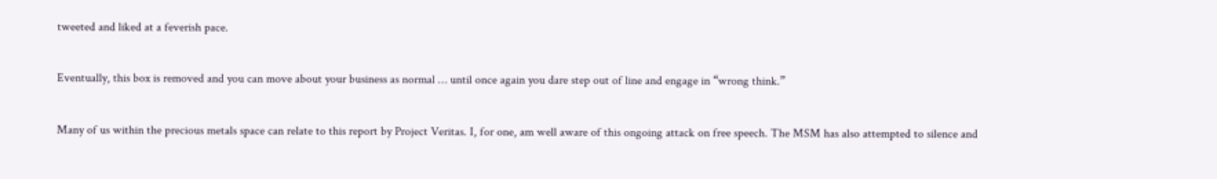tweeted and liked at a feverish pace.

Eventually, this box is removed and you can move about your business as normal … until once again you dare step out of line and engage in “wrong think.”

Many of us within the precious metals space can relate to this report by Project Veritas. I, for one, am well aware of this ongoing attack on free speech. The MSM has also attempted to silence and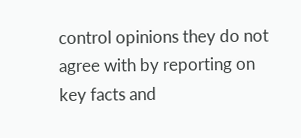control opinions they do not agree with by reporting on key facts and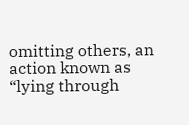omitting others, an action known as “lying through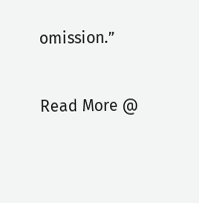omission.”

Read More @